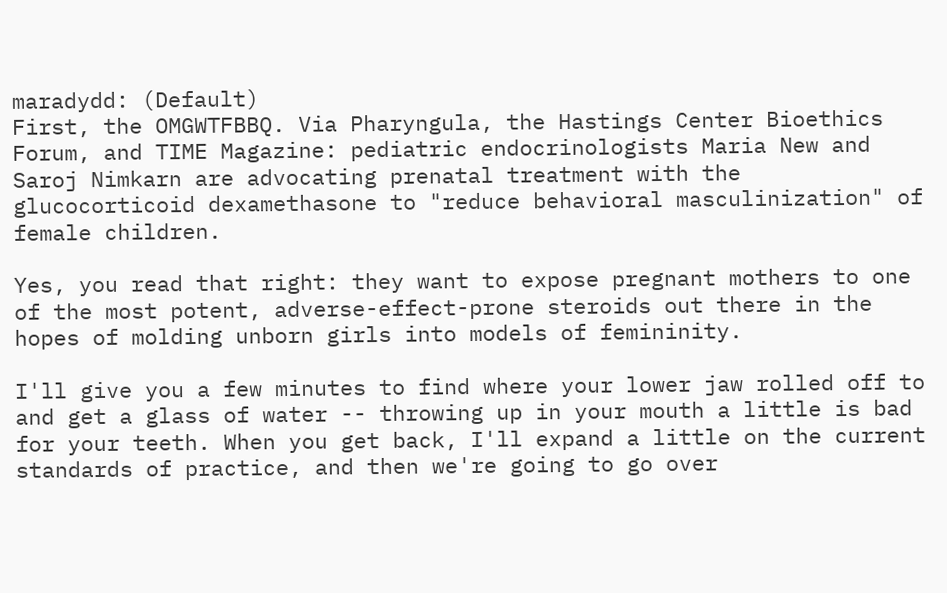maradydd: (Default)
First, the OMGWTFBBQ. Via Pharyngula, the Hastings Center Bioethics Forum, and TIME Magazine: pediatric endocrinologists Maria New and Saroj Nimkarn are advocating prenatal treatment with the glucocorticoid dexamethasone to "reduce behavioral masculinization" of female children.

Yes, you read that right: they want to expose pregnant mothers to one of the most potent, adverse-effect-prone steroids out there in the hopes of molding unborn girls into models of femininity.

I'll give you a few minutes to find where your lower jaw rolled off to and get a glass of water -- throwing up in your mouth a little is bad for your teeth. When you get back, I'll expand a little on the current standards of practice, and then we're going to go over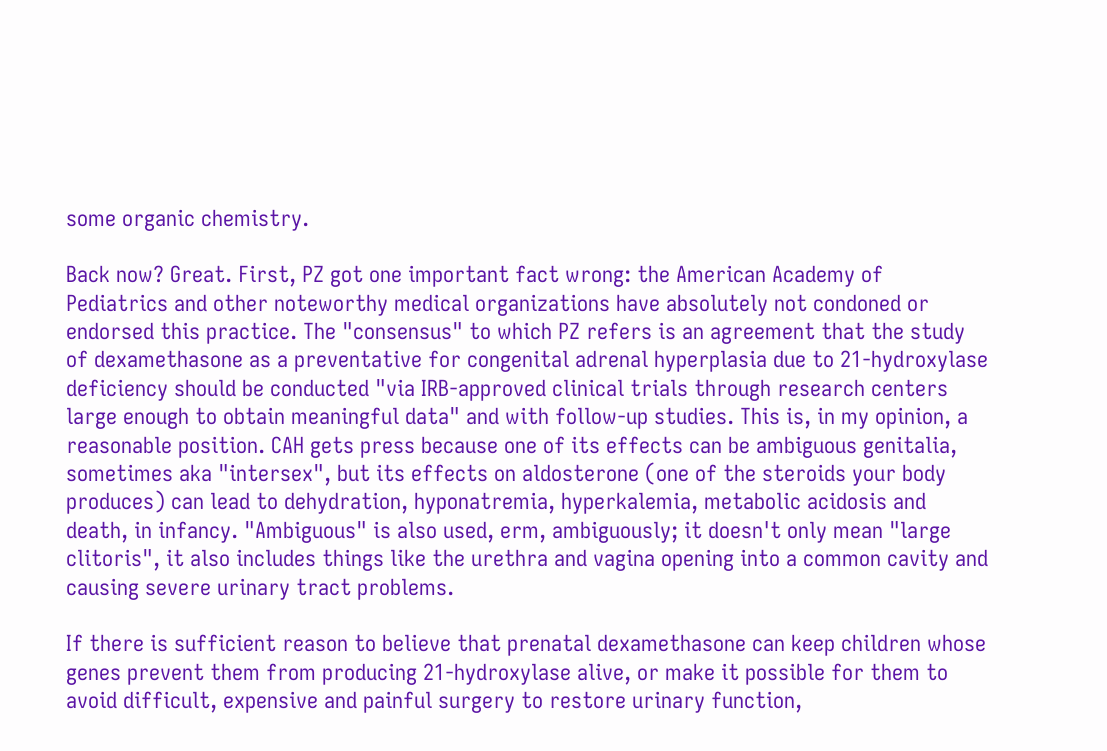some organic chemistry.

Back now? Great. First, PZ got one important fact wrong: the American Academy of Pediatrics and other noteworthy medical organizations have absolutely not condoned or endorsed this practice. The "consensus" to which PZ refers is an agreement that the study of dexamethasone as a preventative for congenital adrenal hyperplasia due to 21-hydroxylase deficiency should be conducted "via IRB-approved clinical trials through research centers large enough to obtain meaningful data" and with follow-up studies. This is, in my opinion, a reasonable position. CAH gets press because one of its effects can be ambiguous genitalia, sometimes aka "intersex", but its effects on aldosterone (one of the steroids your body produces) can lead to dehydration, hyponatremia, hyperkalemia, metabolic acidosis and death, in infancy. "Ambiguous" is also used, erm, ambiguously; it doesn't only mean "large clitoris", it also includes things like the urethra and vagina opening into a common cavity and causing severe urinary tract problems.

If there is sufficient reason to believe that prenatal dexamethasone can keep children whose genes prevent them from producing 21-hydroxylase alive, or make it possible for them to avoid difficult, expensive and painful surgery to restore urinary function,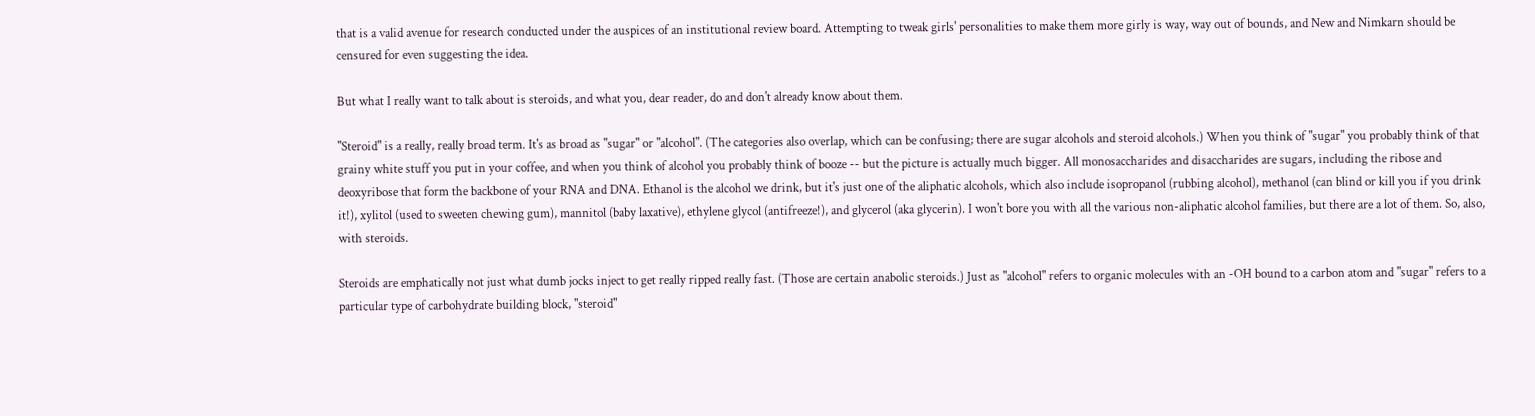that is a valid avenue for research conducted under the auspices of an institutional review board. Attempting to tweak girls' personalities to make them more girly is way, way out of bounds, and New and Nimkarn should be censured for even suggesting the idea.

But what I really want to talk about is steroids, and what you, dear reader, do and don't already know about them.

"Steroid" is a really, really broad term. It's as broad as "sugar" or "alcohol". (The categories also overlap, which can be confusing; there are sugar alcohols and steroid alcohols.) When you think of "sugar" you probably think of that grainy white stuff you put in your coffee, and when you think of alcohol you probably think of booze -- but the picture is actually much bigger. All monosaccharides and disaccharides are sugars, including the ribose and deoxyribose that form the backbone of your RNA and DNA. Ethanol is the alcohol we drink, but it's just one of the aliphatic alcohols, which also include isopropanol (rubbing alcohol), methanol (can blind or kill you if you drink it!), xylitol (used to sweeten chewing gum), mannitol (baby laxative), ethylene glycol (antifreeze!), and glycerol (aka glycerin). I won't bore you with all the various non-aliphatic alcohol families, but there are a lot of them. So, also, with steroids.

Steroids are emphatically not just what dumb jocks inject to get really ripped really fast. (Those are certain anabolic steroids.) Just as "alcohol" refers to organic molecules with an -OH bound to a carbon atom and "sugar" refers to a particular type of carbohydrate building block, "steroid"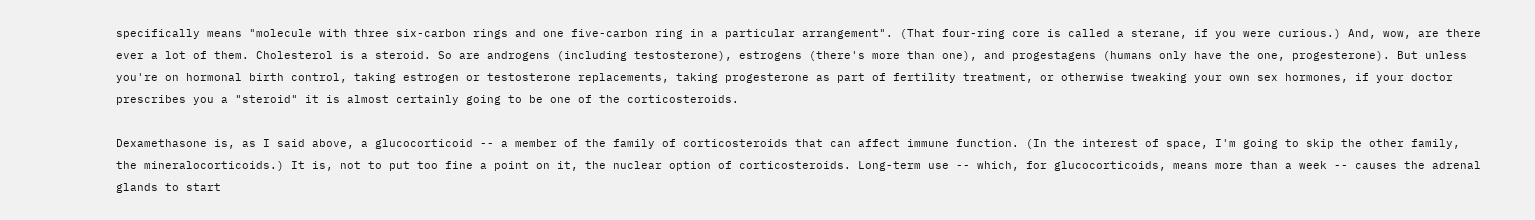specifically means "molecule with three six-carbon rings and one five-carbon ring in a particular arrangement". (That four-ring core is called a sterane, if you were curious.) And, wow, are there ever a lot of them. Cholesterol is a steroid. So are androgens (including testosterone), estrogens (there's more than one), and progestagens (humans only have the one, progesterone). But unless you're on hormonal birth control, taking estrogen or testosterone replacements, taking progesterone as part of fertility treatment, or otherwise tweaking your own sex hormones, if your doctor prescribes you a "steroid" it is almost certainly going to be one of the corticosteroids.

Dexamethasone is, as I said above, a glucocorticoid -- a member of the family of corticosteroids that can affect immune function. (In the interest of space, I'm going to skip the other family, the mineralocorticoids.) It is, not to put too fine a point on it, the nuclear option of corticosteroids. Long-term use -- which, for glucocorticoids, means more than a week -- causes the adrenal glands to start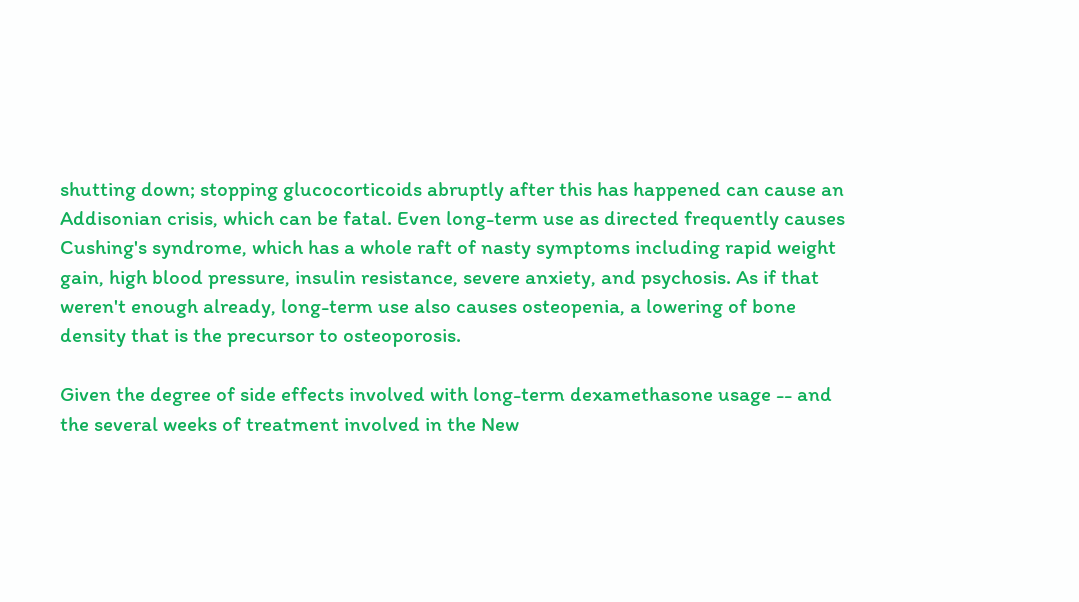shutting down; stopping glucocorticoids abruptly after this has happened can cause an Addisonian crisis, which can be fatal. Even long-term use as directed frequently causes Cushing's syndrome, which has a whole raft of nasty symptoms including rapid weight gain, high blood pressure, insulin resistance, severe anxiety, and psychosis. As if that weren't enough already, long-term use also causes osteopenia, a lowering of bone density that is the precursor to osteoporosis.

Given the degree of side effects involved with long-term dexamethasone usage -- and the several weeks of treatment involved in the New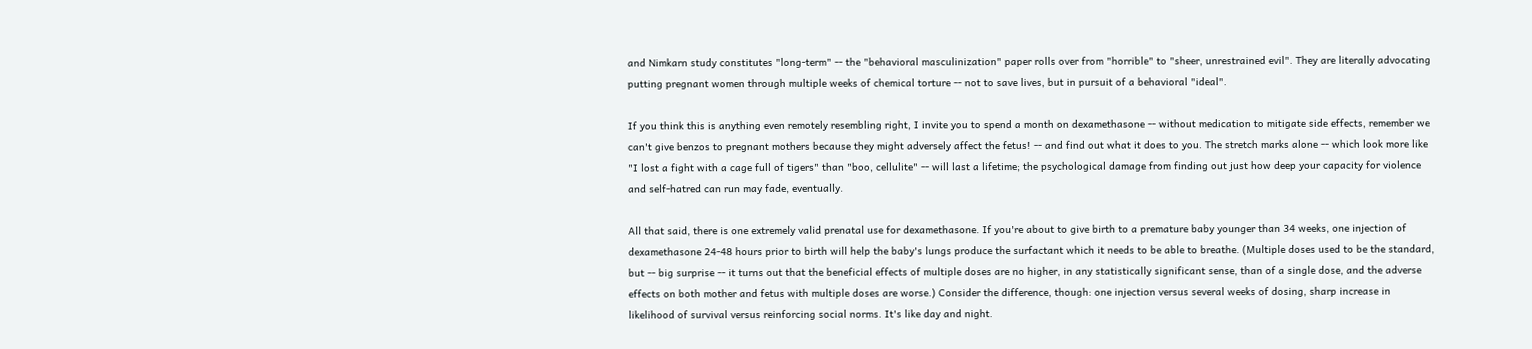and Nimkarn study constitutes "long-term" -- the "behavioral masculinization" paper rolls over from "horrible" to "sheer, unrestrained evil". They are literally advocating putting pregnant women through multiple weeks of chemical torture -- not to save lives, but in pursuit of a behavioral "ideal".

If you think this is anything even remotely resembling right, I invite you to spend a month on dexamethasone -- without medication to mitigate side effects, remember we can't give benzos to pregnant mothers because they might adversely affect the fetus! -- and find out what it does to you. The stretch marks alone -- which look more like "I lost a fight with a cage full of tigers" than "boo, cellulite" -- will last a lifetime; the psychological damage from finding out just how deep your capacity for violence and self-hatred can run may fade, eventually.

All that said, there is one extremely valid prenatal use for dexamethasone. If you're about to give birth to a premature baby younger than 34 weeks, one injection of dexamethasone 24-48 hours prior to birth will help the baby's lungs produce the surfactant which it needs to be able to breathe. (Multiple doses used to be the standard, but -- big surprise -- it turns out that the beneficial effects of multiple doses are no higher, in any statistically significant sense, than of a single dose, and the adverse effects on both mother and fetus with multiple doses are worse.) Consider the difference, though: one injection versus several weeks of dosing, sharp increase in likelihood of survival versus reinforcing social norms. It's like day and night.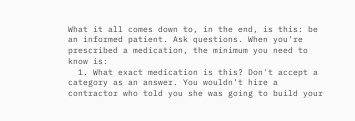What it all comes down to, in the end, is this: be an informed patient. Ask questions. When you're prescribed a medication, the minimum you need to know is:
  1. What exact medication is this? Don't accept a category as an answer. You wouldn't hire a contractor who told you she was going to build your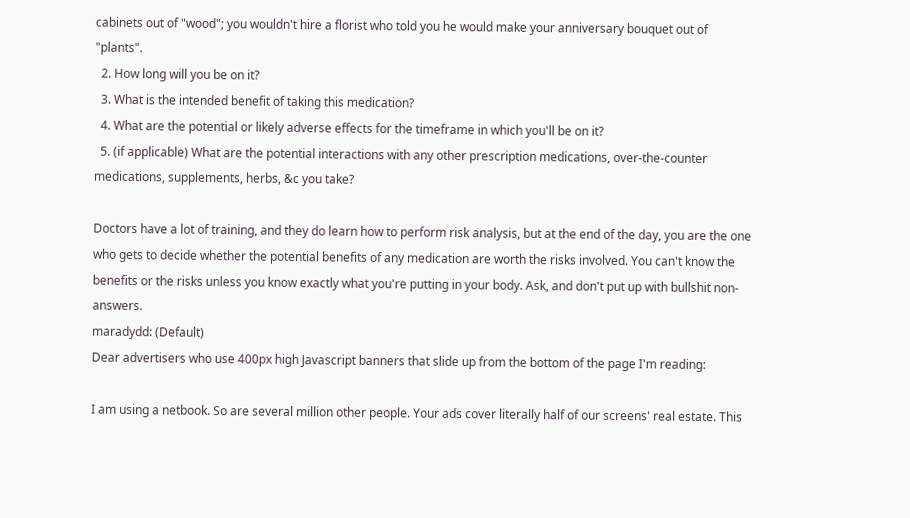cabinets out of "wood"; you wouldn't hire a florist who told you he would make your anniversary bouquet out of "plants".
  2. How long will you be on it?
  3. What is the intended benefit of taking this medication?
  4. What are the potential or likely adverse effects for the timeframe in which you'll be on it?
  5. (if applicable) What are the potential interactions with any other prescription medications, over-the-counter medications, supplements, herbs, &c you take?

Doctors have a lot of training, and they do learn how to perform risk analysis, but at the end of the day, you are the one who gets to decide whether the potential benefits of any medication are worth the risks involved. You can't know the benefits or the risks unless you know exactly what you're putting in your body. Ask, and don't put up with bullshit non-answers.
maradydd: (Default)
Dear advertisers who use 400px high Javascript banners that slide up from the bottom of the page I'm reading:

I am using a netbook. So are several million other people. Your ads cover literally half of our screens' real estate. This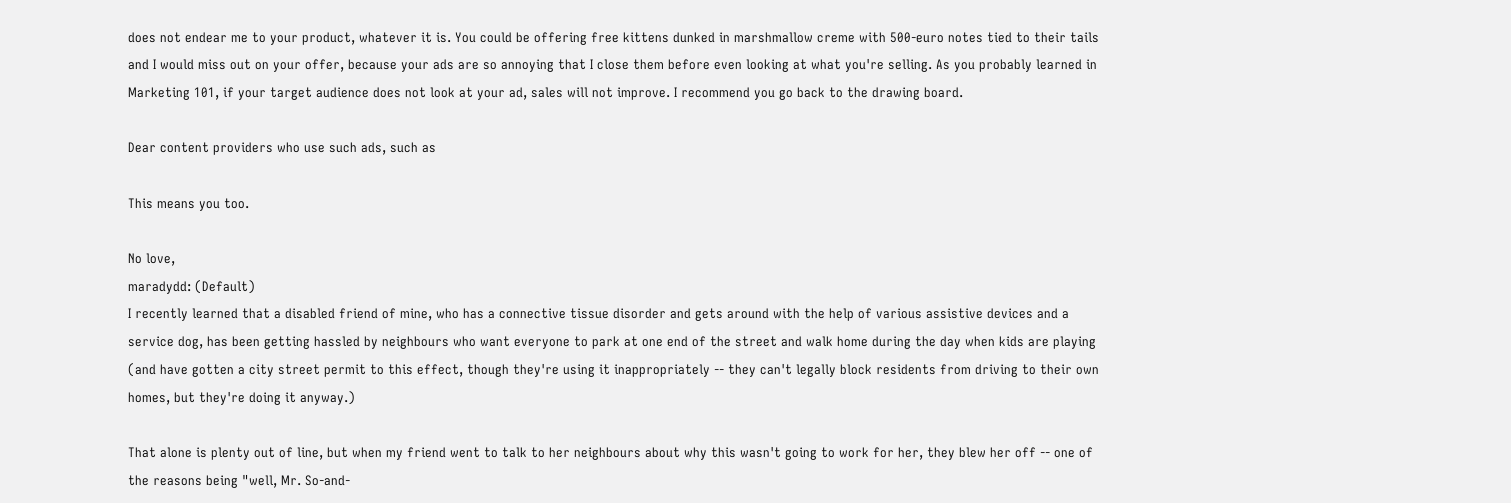does not endear me to your product, whatever it is. You could be offering free kittens dunked in marshmallow creme with 500-euro notes tied to their tails and I would miss out on your offer, because your ads are so annoying that I close them before even looking at what you're selling. As you probably learned in Marketing 101, if your target audience does not look at your ad, sales will not improve. I recommend you go back to the drawing board.

Dear content providers who use such ads, such as

This means you too.

No love,
maradydd: (Default)
I recently learned that a disabled friend of mine, who has a connective tissue disorder and gets around with the help of various assistive devices and a service dog, has been getting hassled by neighbours who want everyone to park at one end of the street and walk home during the day when kids are playing (and have gotten a city street permit to this effect, though they're using it inappropriately -- they can't legally block residents from driving to their own homes, but they're doing it anyway.)

That alone is plenty out of line, but when my friend went to talk to her neighbours about why this wasn't going to work for her, they blew her off -- one of the reasons being "well, Mr. So-and-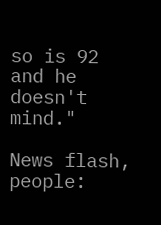so is 92 and he doesn't mind."

News flash, people: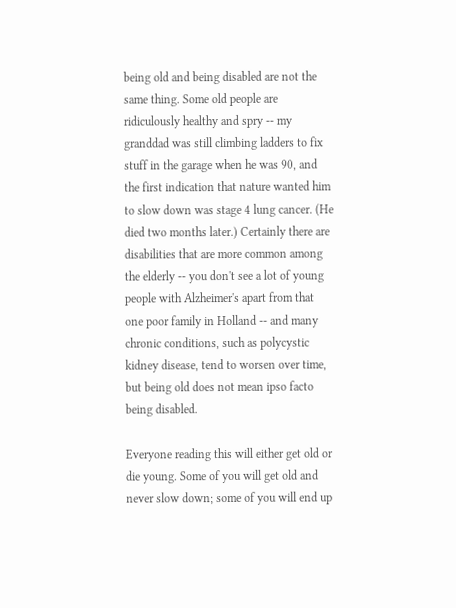being old and being disabled are not the same thing. Some old people are ridiculously healthy and spry -- my granddad was still climbing ladders to fix stuff in the garage when he was 90, and the first indication that nature wanted him to slow down was stage 4 lung cancer. (He died two months later.) Certainly there are disabilities that are more common among the elderly -- you don't see a lot of young people with Alzheimer's apart from that one poor family in Holland -- and many chronic conditions, such as polycystic kidney disease, tend to worsen over time, but being old does not mean ipso facto being disabled.

Everyone reading this will either get old or die young. Some of you will get old and never slow down; some of you will end up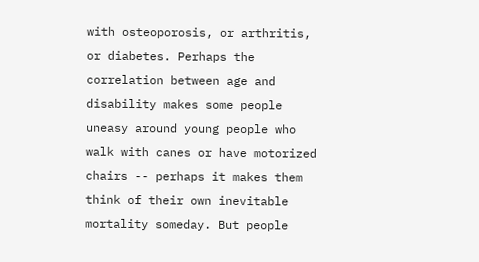with osteoporosis, or arthritis, or diabetes. Perhaps the correlation between age and disability makes some people uneasy around young people who walk with canes or have motorized chairs -- perhaps it makes them think of their own inevitable mortality someday. But people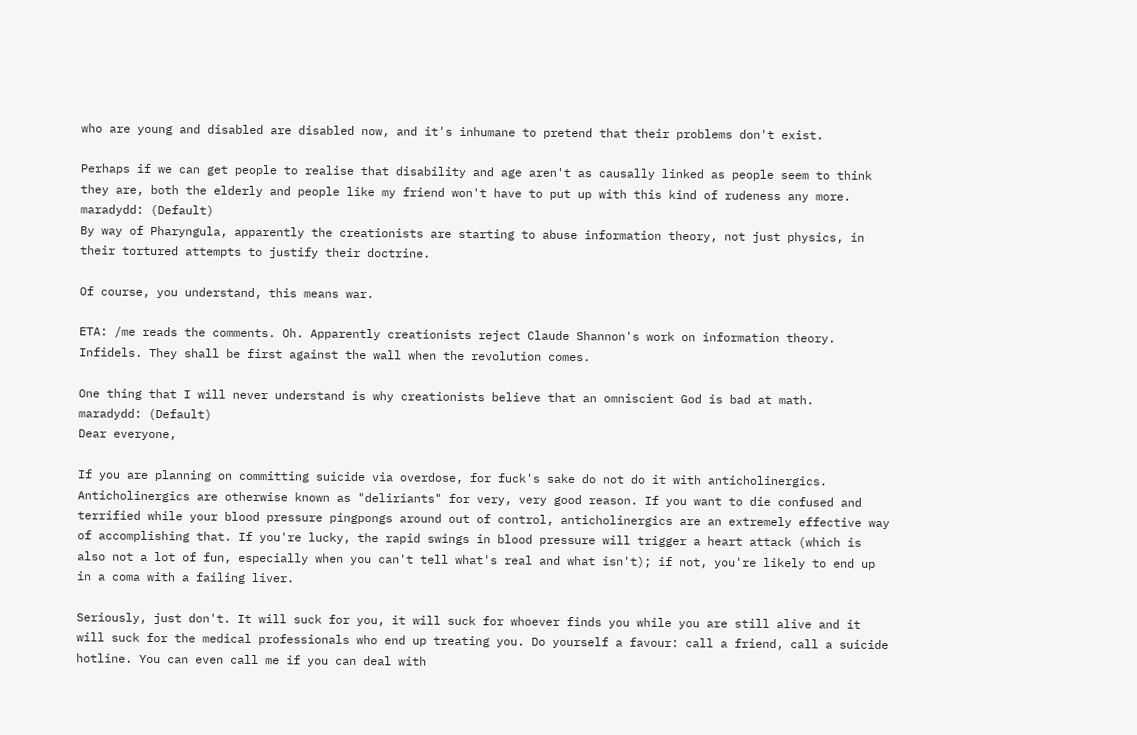who are young and disabled are disabled now, and it's inhumane to pretend that their problems don't exist.

Perhaps if we can get people to realise that disability and age aren't as causally linked as people seem to think they are, both the elderly and people like my friend won't have to put up with this kind of rudeness any more.
maradydd: (Default)
By way of Pharyngula, apparently the creationists are starting to abuse information theory, not just physics, in their tortured attempts to justify their doctrine.

Of course, you understand, this means war.

ETA: /me reads the comments. Oh. Apparently creationists reject Claude Shannon's work on information theory. Infidels. They shall be first against the wall when the revolution comes.

One thing that I will never understand is why creationists believe that an omniscient God is bad at math.
maradydd: (Default)
Dear everyone,

If you are planning on committing suicide via overdose, for fuck's sake do not do it with anticholinergics. Anticholinergics are otherwise known as "deliriants" for very, very good reason. If you want to die confused and terrified while your blood pressure pingpongs around out of control, anticholinergics are an extremely effective way of accomplishing that. If you're lucky, the rapid swings in blood pressure will trigger a heart attack (which is also not a lot of fun, especially when you can't tell what's real and what isn't); if not, you're likely to end up in a coma with a failing liver.

Seriously, just don't. It will suck for you, it will suck for whoever finds you while you are still alive and it will suck for the medical professionals who end up treating you. Do yourself a favour: call a friend, call a suicide hotline. You can even call me if you can deal with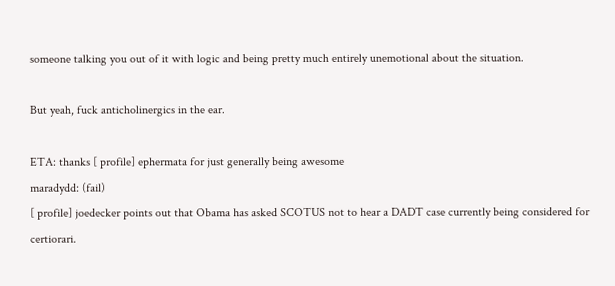someone talking you out of it with logic and being pretty much entirely unemotional about the situation.

But yeah, fuck anticholinergics in the ear.

ETA: thanks [ profile] ephermata for just generally being awesome
maradydd: (fail)
[ profile] joedecker points out that Obama has asked SCOTUS not to hear a DADT case currently being considered for certiorari.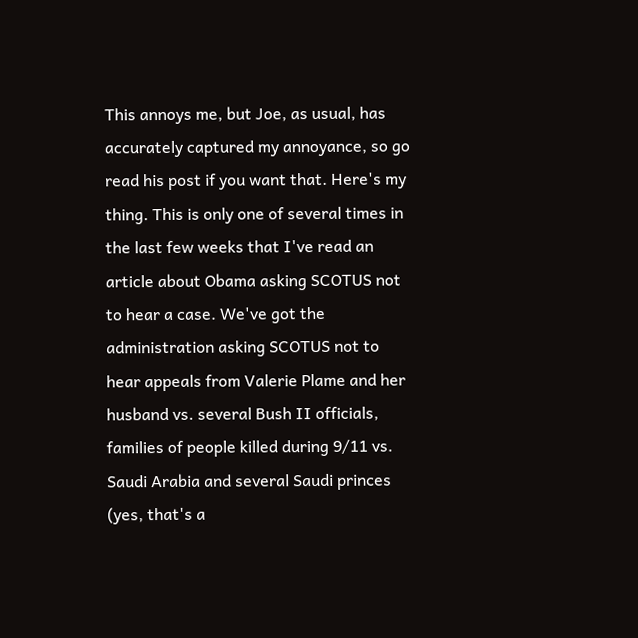This annoys me, but Joe, as usual, has accurately captured my annoyance, so go read his post if you want that. Here's my thing. This is only one of several times in the last few weeks that I've read an article about Obama asking SCOTUS not to hear a case. We've got the administration asking SCOTUS not to hear appeals from Valerie Plame and her husband vs. several Bush II officials, families of people killed during 9/11 vs. Saudi Arabia and several Saudi princes (yes, that's a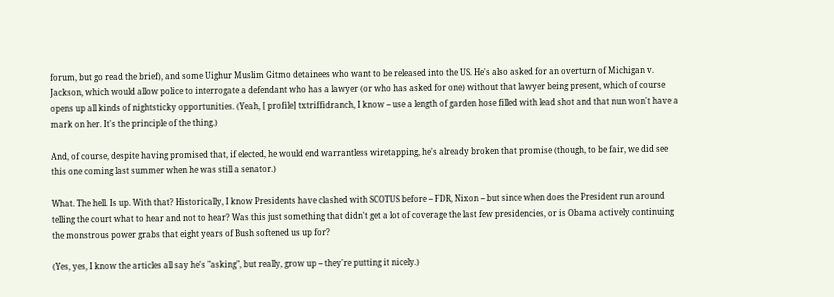forum, but go read the brief), and some Uighur Muslim Gitmo detainees who want to be released into the US. He's also asked for an overturn of Michigan v. Jackson, which would allow police to interrogate a defendant who has a lawyer (or who has asked for one) without that lawyer being present, which of course opens up all kinds of nightsticky opportunities. (Yeah, [ profile] txtriffidranch, I know -- use a length of garden hose filled with lead shot and that nun won't have a mark on her. It's the principle of the thing.)

And, of course, despite having promised that, if elected, he would end warrantless wiretapping, he's already broken that promise (though, to be fair, we did see this one coming last summer when he was still a senator.)

What. The hell. Is up. With that? Historically, I know Presidents have clashed with SCOTUS before -- FDR, Nixon -- but since when does the President run around telling the court what to hear and not to hear? Was this just something that didn't get a lot of coverage the last few presidencies, or is Obama actively continuing the monstrous power grabs that eight years of Bush softened us up for?

(Yes, yes, I know the articles all say he's "asking", but really, grow up -- they're putting it nicely.)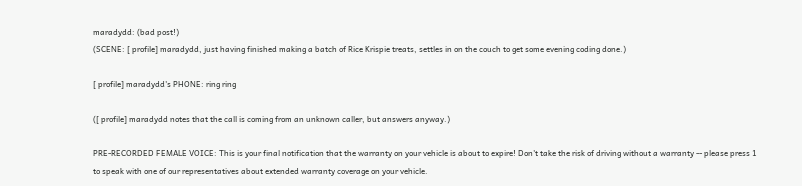maradydd: (bad post!)
(SCENE: [ profile] maradydd, just having finished making a batch of Rice Krispie treats, settles in on the couch to get some evening coding done.)

[ profile] maradydd's PHONE: ring ring

([ profile] maradydd notes that the call is coming from an unknown caller, but answers anyway.)

PRE-RECORDED FEMALE VOICE: This is your final notification that the warranty on your vehicle is about to expire! Don't take the risk of driving without a warranty -- please press 1 to speak with one of our representatives about extended warranty coverage on your vehicle.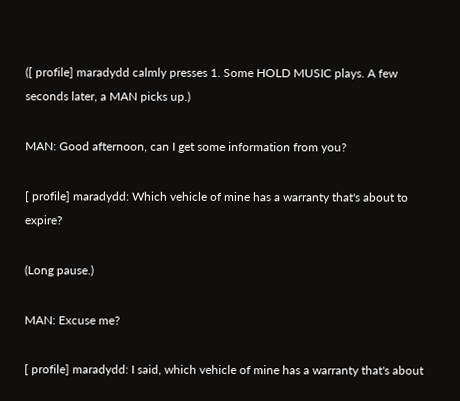([ profile] maradydd calmly presses 1. Some HOLD MUSIC plays. A few seconds later, a MAN picks up.)

MAN: Good afternoon, can I get some information from you?

[ profile] maradydd: Which vehicle of mine has a warranty that's about to expire?

(Long pause.)

MAN: Excuse me?

[ profile] maradydd: I said, which vehicle of mine has a warranty that's about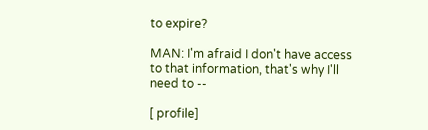to expire?

MAN: I'm afraid I don't have access to that information, that's why I'll need to --

[ profile]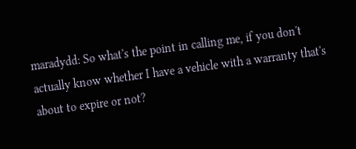maradydd: So what's the point in calling me, if you don't actually know whether I have a vehicle with a warranty that's about to expire or not?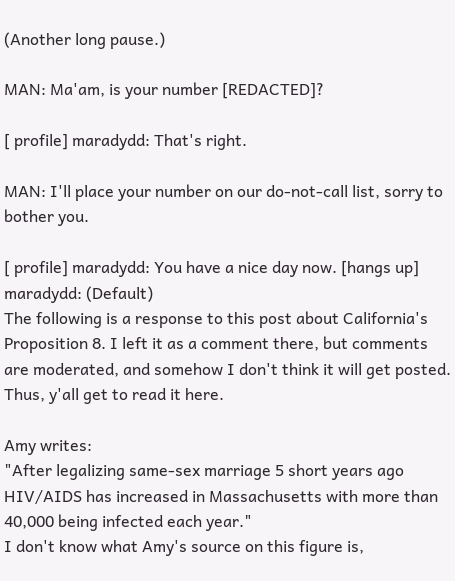(Another long pause.)

MAN: Ma'am, is your number [REDACTED]?

[ profile] maradydd: That's right.

MAN: I'll place your number on our do-not-call list, sorry to bother you.

[ profile] maradydd: You have a nice day now. [hangs up]
maradydd: (Default)
The following is a response to this post about California's Proposition 8. I left it as a comment there, but comments are moderated, and somehow I don't think it will get posted. Thus, y'all get to read it here.

Amy writes:
"After legalizing same-sex marriage 5 short years ago HIV/AIDS has increased in Massachusetts with more than 40,000 being infected each year."
I don't know what Amy's source on this figure is,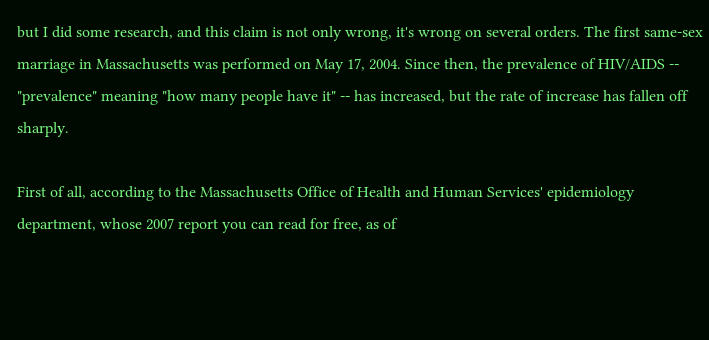but I did some research, and this claim is not only wrong, it's wrong on several orders. The first same-sex marriage in Massachusetts was performed on May 17, 2004. Since then, the prevalence of HIV/AIDS -- "prevalence" meaning "how many people have it" -- has increased, but the rate of increase has fallen off sharply.

First of all, according to the Massachusetts Office of Health and Human Services' epidemiology department, whose 2007 report you can read for free, as of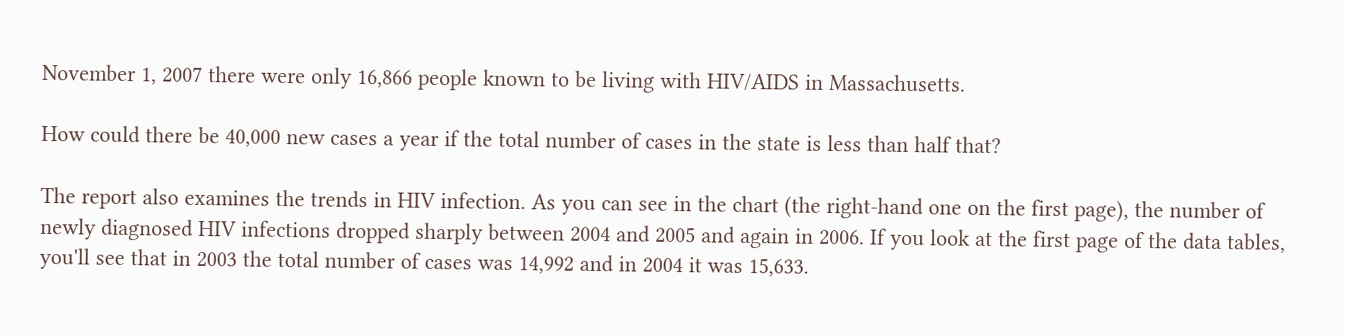November 1, 2007 there were only 16,866 people known to be living with HIV/AIDS in Massachusetts.

How could there be 40,000 new cases a year if the total number of cases in the state is less than half that?

The report also examines the trends in HIV infection. As you can see in the chart (the right-hand one on the first page), the number of newly diagnosed HIV infections dropped sharply between 2004 and 2005 and again in 2006. If you look at the first page of the data tables, you'll see that in 2003 the total number of cases was 14,992 and in 2004 it was 15,633.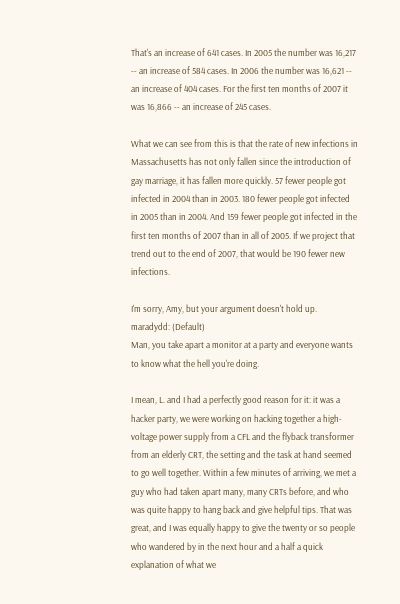That's an increase of 641 cases. In 2005 the number was 16,217 -- an increase of 584 cases. In 2006 the number was 16,621 -- an increase of 404 cases. For the first ten months of 2007 it was 16,866 -- an increase of 245 cases.

What we can see from this is that the rate of new infections in Massachusetts has not only fallen since the introduction of gay marriage, it has fallen more quickly. 57 fewer people got infected in 2004 than in 2003. 180 fewer people got infected in 2005 than in 2004. And 159 fewer people got infected in the first ten months of 2007 than in all of 2005. If we project that trend out to the end of 2007, that would be 190 fewer new infections.

I'm sorry, Amy, but your argument doesn't hold up.
maradydd: (Default)
Man, you take apart a monitor at a party and everyone wants to know what the hell you're doing.

I mean, L. and I had a perfectly good reason for it: it was a hacker party, we were working on hacking together a high-voltage power supply from a CFL and the flyback transformer from an elderly CRT, the setting and the task at hand seemed to go well together. Within a few minutes of arriving, we met a guy who had taken apart many, many CRTs before, and who was quite happy to hang back and give helpful tips. That was great, and I was equally happy to give the twenty or so people who wandered by in the next hour and a half a quick explanation of what we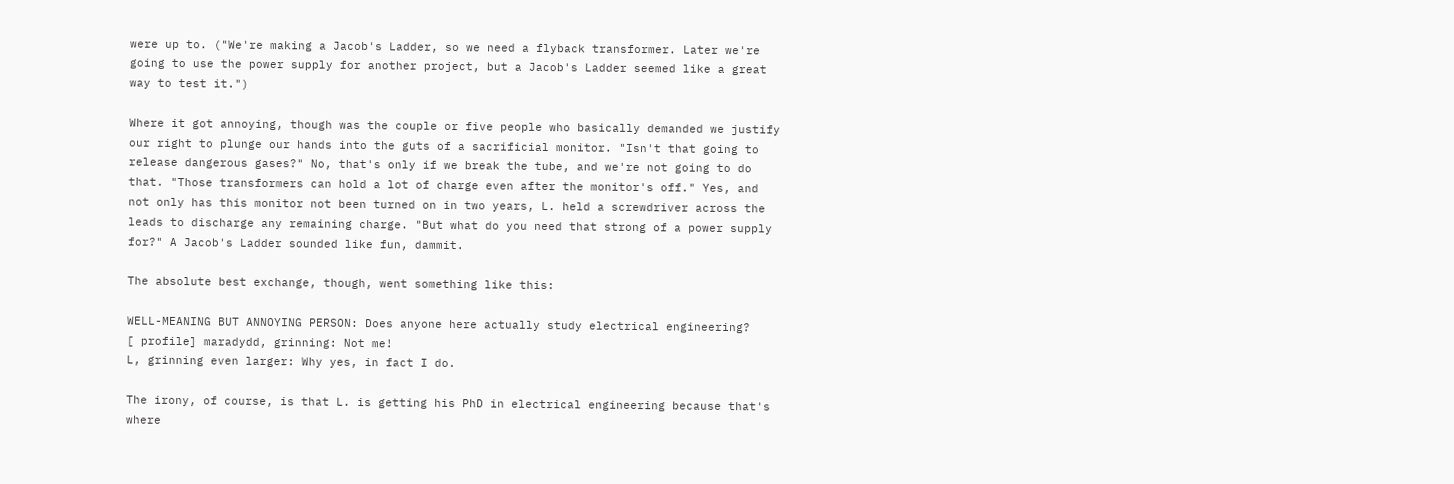were up to. ("We're making a Jacob's Ladder, so we need a flyback transformer. Later we're going to use the power supply for another project, but a Jacob's Ladder seemed like a great way to test it.")

Where it got annoying, though was the couple or five people who basically demanded we justify our right to plunge our hands into the guts of a sacrificial monitor. "Isn't that going to release dangerous gases?" No, that's only if we break the tube, and we're not going to do that. "Those transformers can hold a lot of charge even after the monitor's off." Yes, and not only has this monitor not been turned on in two years, L. held a screwdriver across the leads to discharge any remaining charge. "But what do you need that strong of a power supply for?" A Jacob's Ladder sounded like fun, dammit.

The absolute best exchange, though, went something like this:

WELL-MEANING BUT ANNOYING PERSON: Does anyone here actually study electrical engineering?
[ profile] maradydd, grinning: Not me!
L, grinning even larger: Why yes, in fact I do.

The irony, of course, is that L. is getting his PhD in electrical engineering because that's where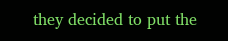they decided to put the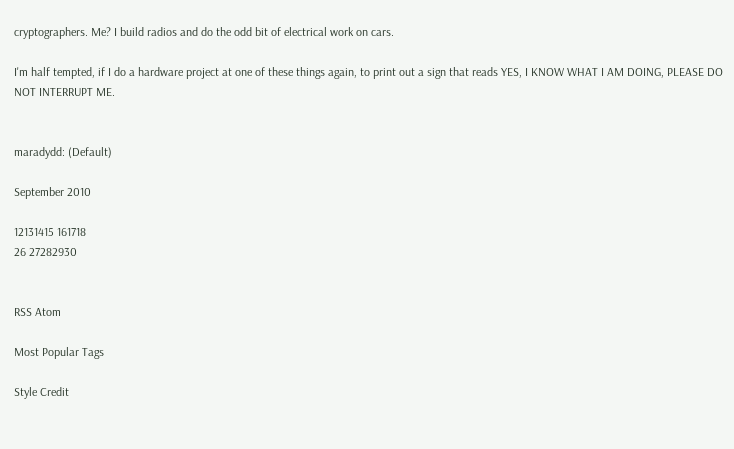cryptographers. Me? I build radios and do the odd bit of electrical work on cars.

I'm half tempted, if I do a hardware project at one of these things again, to print out a sign that reads YES, I KNOW WHAT I AM DOING, PLEASE DO NOT INTERRUPT ME.


maradydd: (Default)

September 2010

12131415 161718
26 27282930


RSS Atom

Most Popular Tags

Style Credit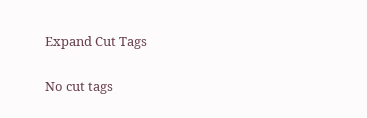Expand Cut Tags

No cut tags